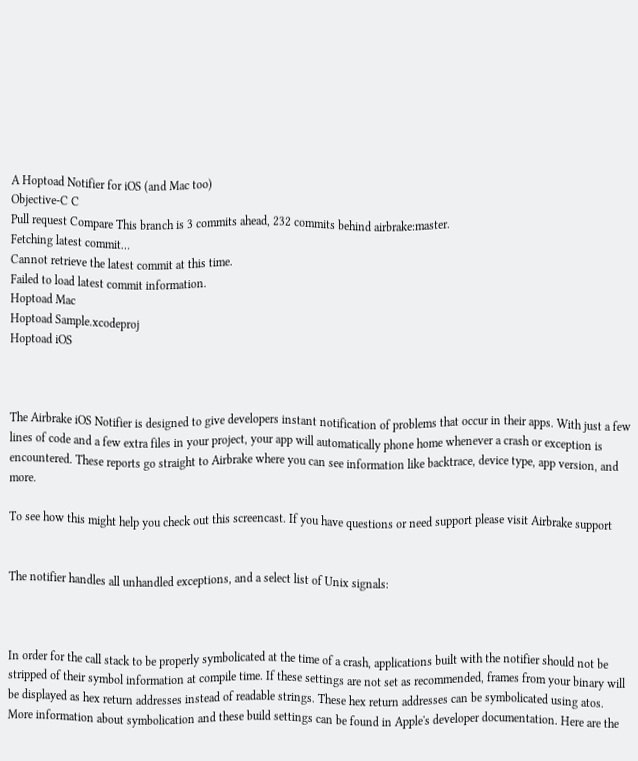A Hoptoad Notifier for iOS (and Mac too)
Objective-C C
Pull request Compare This branch is 3 commits ahead, 232 commits behind airbrake:master.
Fetching latest commit…
Cannot retrieve the latest commit at this time.
Failed to load latest commit information.
Hoptoad Mac
Hoptoad Sample.xcodeproj
Hoptoad iOS



The Airbrake iOS Notifier is designed to give developers instant notification of problems that occur in their apps. With just a few lines of code and a few extra files in your project, your app will automatically phone home whenever a crash or exception is encountered. These reports go straight to Airbrake where you can see information like backtrace, device type, app version, and more.

To see how this might help you check out this screencast. If you have questions or need support please visit Airbrake support


The notifier handles all unhandled exceptions, and a select list of Unix signals:



In order for the call stack to be properly symbolicated at the time of a crash, applications built with the notifier should not be stripped of their symbol information at compile time. If these settings are not set as recommended, frames from your binary will be displayed as hex return addresses instead of readable strings. These hex return addresses can be symbolicated using atos. More information about symbolication and these build settings can be found in Apple's developer documentation. Here are the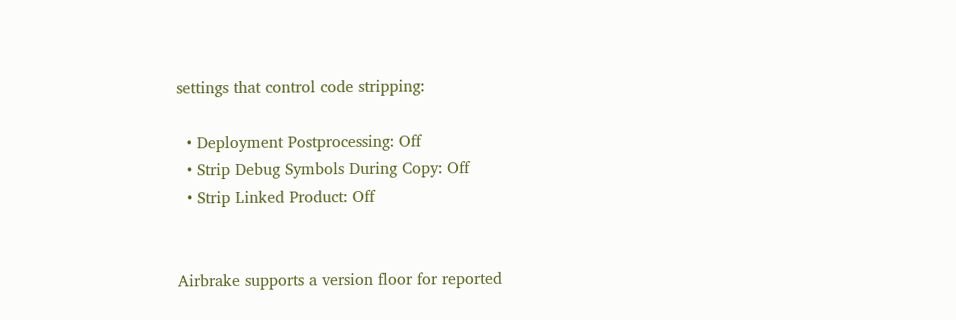settings that control code stripping:

  • Deployment Postprocessing: Off
  • Strip Debug Symbols During Copy: Off
  • Strip Linked Product: Off


Airbrake supports a version floor for reported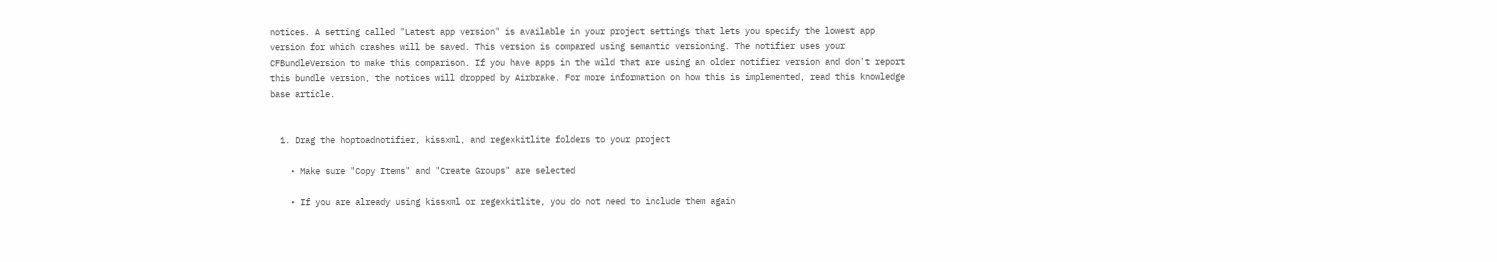notices. A setting called "Latest app version" is available in your project settings that lets you specify the lowest app version for which crashes will be saved. This version is compared using semantic versioning. The notifier uses your CFBundleVersion to make this comparison. If you have apps in the wild that are using an older notifier version and don't report this bundle version, the notices will dropped by Airbrake. For more information on how this is implemented, read this knowledge base article.


  1. Drag the hoptoadnotifier, kissxml, and regexkitlite folders to your project

    • Make sure "Copy Items" and "Create Groups" are selected

    • If you are already using kissxml or regexkitlite, you do not need to include them again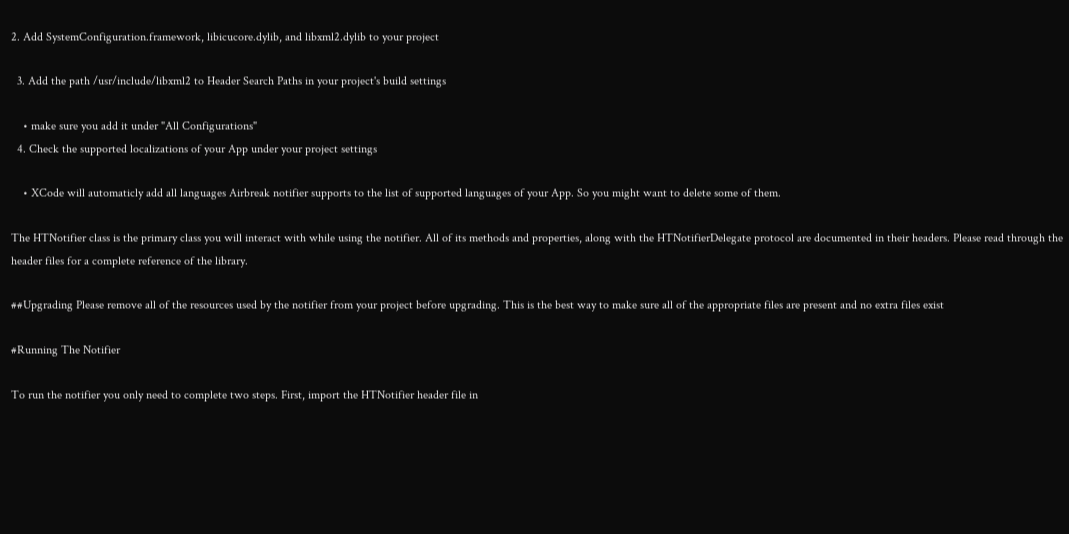2. Add SystemConfiguration.framework, libicucore.dylib, and libxml2.dylib to your project

  3. Add the path /usr/include/libxml2 to Header Search Paths in your project's build settings

    • make sure you add it under "All Configurations"
  4. Check the supported localizations of your App under your project settings

    • XCode will automaticly add all languages Airbreak notifier supports to the list of supported languages of your App. So you might want to delete some of them.

The HTNotifier class is the primary class you will interact with while using the notifier. All of its methods and properties, along with the HTNotifierDelegate protocol are documented in their headers. Please read through the header files for a complete reference of the library.

##Upgrading Please remove all of the resources used by the notifier from your project before upgrading. This is the best way to make sure all of the appropriate files are present and no extra files exist

#Running The Notifier

To run the notifier you only need to complete two steps. First, import the HTNotifier header file in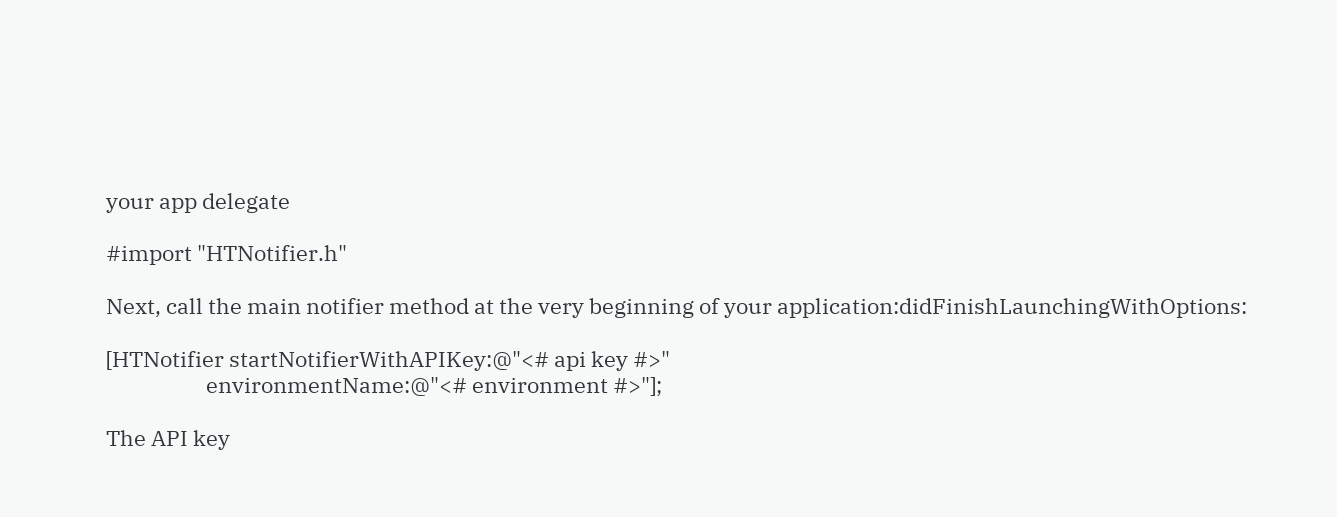your app delegate

#import "HTNotifier.h"

Next, call the main notifier method at the very beginning of your application:didFinishLaunchingWithOptions:

[HTNotifier startNotifierWithAPIKey:@"<# api key #>"
                    environmentName:@"<# environment #>"];

The API key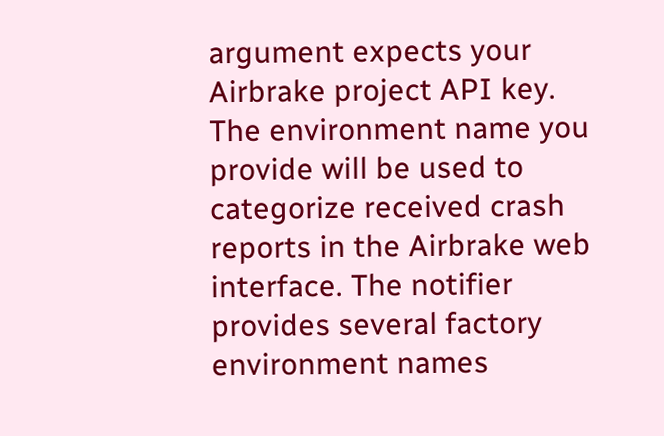argument expects your Airbrake project API key. The environment name you provide will be used to categorize received crash reports in the Airbrake web interface. The notifier provides several factory environment names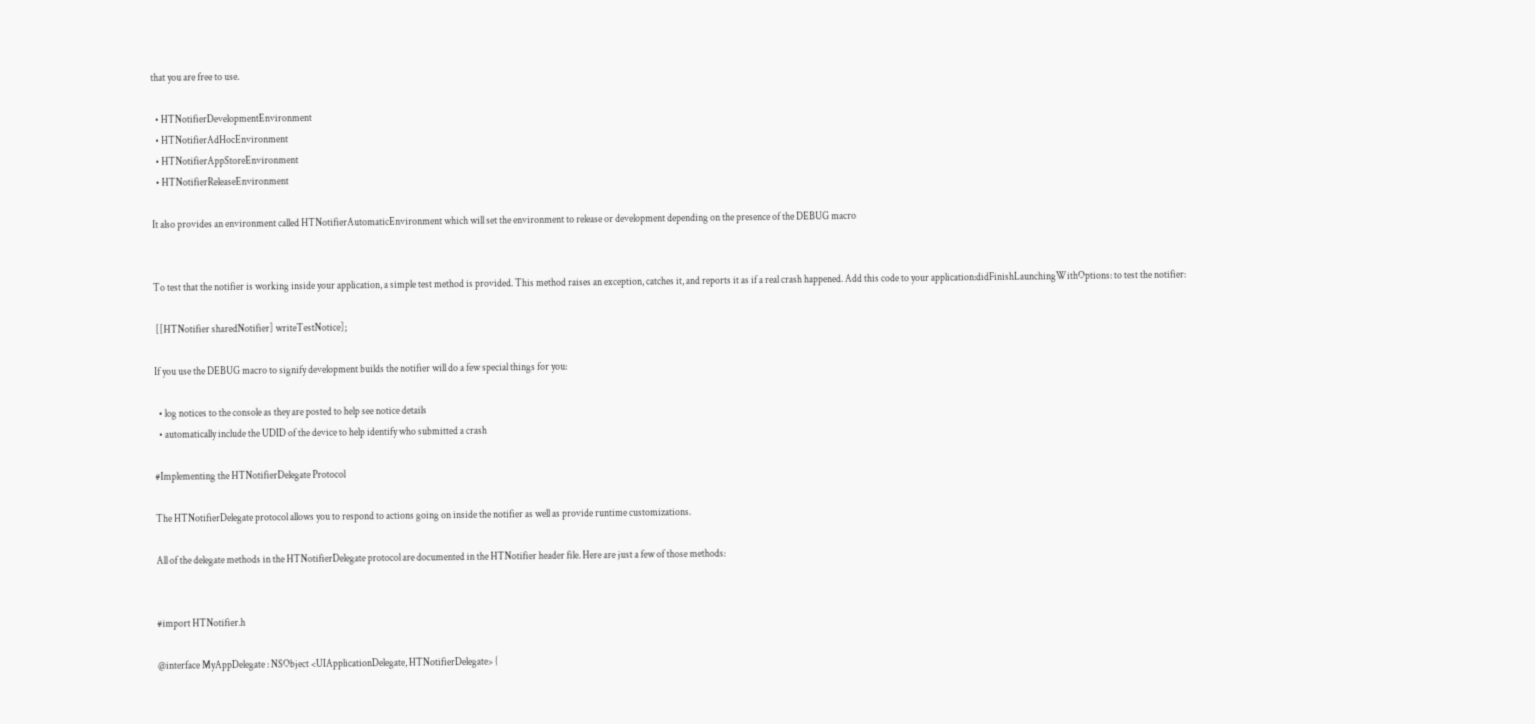that you are free to use.

  • HTNotifierDevelopmentEnvironment
  • HTNotifierAdHocEnvironment
  • HTNotifierAppStoreEnvironment
  • HTNotifierReleaseEnvironment

It also provides an environment called HTNotifierAutomaticEnvironment which will set the environment to release or development depending on the presence of the DEBUG macro


To test that the notifier is working inside your application, a simple test method is provided. This method raises an exception, catches it, and reports it as if a real crash happened. Add this code to your application:didFinishLaunchingWithOptions: to test the notifier:

 [[HTNotifier sharedNotifier] writeTestNotice];

If you use the DEBUG macro to signify development builds the notifier will do a few special things for you:

  • log notices to the console as they are posted to help see notice details
  • automatically include the UDID of the device to help identify who submitted a crash

#Implementing the HTNotifierDelegate Protocol

The HTNotifierDelegate protocol allows you to respond to actions going on inside the notifier as well as provide runtime customizations.

All of the delegate methods in the HTNotifierDelegate protocol are documented in the HTNotifier header file. Here are just a few of those methods:


#import HTNotifier.h

@interface MyAppDelegate : NSObject <UIApplicationDelegate, HTNotifierDelegate> {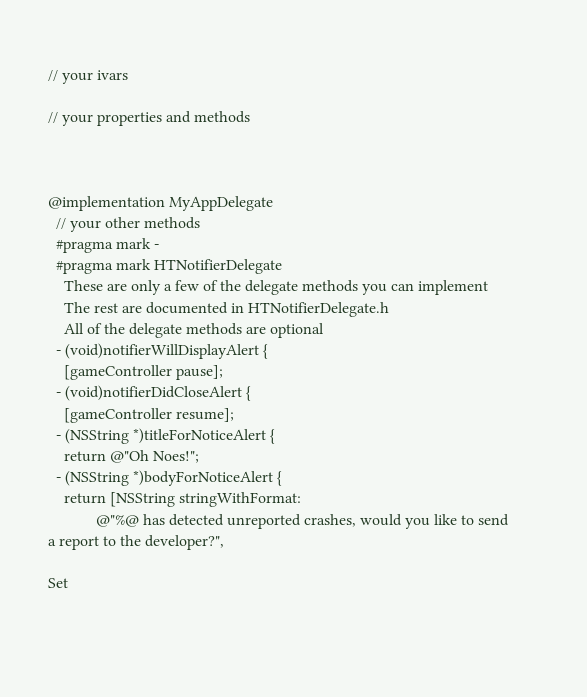// your ivars

// your properties and methods



@implementation MyAppDelegate
  // your other methods
  #pragma mark -
  #pragma mark HTNotifierDelegate
    These are only a few of the delegate methods you can implement
    The rest are documented in HTNotifierDelegate.h
    All of the delegate methods are optional
  - (void)notifierWillDisplayAlert {
    [gameController pause];
  - (void)notifierDidCloseAlert {
    [gameController resume];
  - (NSString *)titleForNoticeAlert {
    return @"Oh Noes!";
  - (NSString *)bodyForNoticeAlert {
    return [NSString stringWithFormat:
            @"%@ has detected unreported crashes, would you like to send a report to the developer?",

Set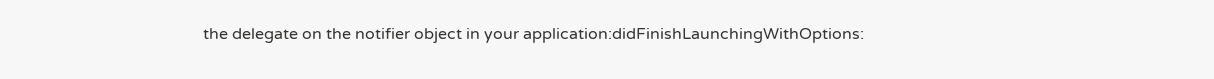the delegate on the notifier object in your application:didFinishLaunchingWithOptions: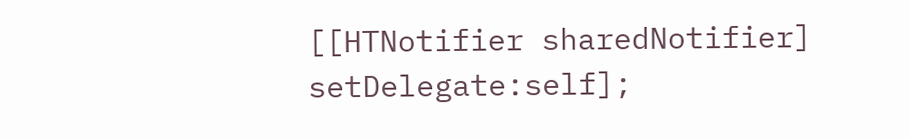[[HTNotifier sharedNotifier] setDelegate:self];